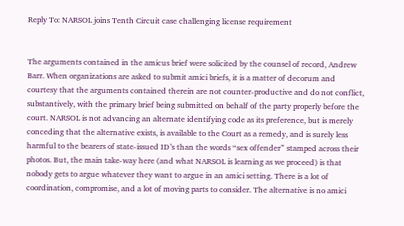Reply To: NARSOL joins Tenth Circuit case challenging license requirement


The arguments contained in the amicus brief were solicited by the counsel of record, Andrew Barr. When organizations are asked to submit amici briefs, it is a matter of decorum and courtesy that the arguments contained therein are not counter-productive and do not conflict, substantively, with the primary brief being submitted on behalf of the party properly before the court. NARSOL is not advancing an alternate identifying code as its preference, but is merely conceding that the alternative exists, is available to the Court as a remedy, and is surely less harmful to the bearers of state-issued ID’s than the words “sex offender” stamped across their photos. But, the main take-way here (and what NARSOL is learning as we proceed) is that nobody gets to argue whatever they want to argue in an amici setting. There is a lot of coordination, compromise, and a lot of moving parts to consider. The alternative is no amici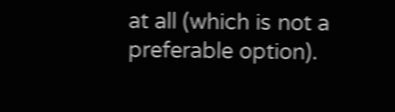at all (which is not a preferable option).